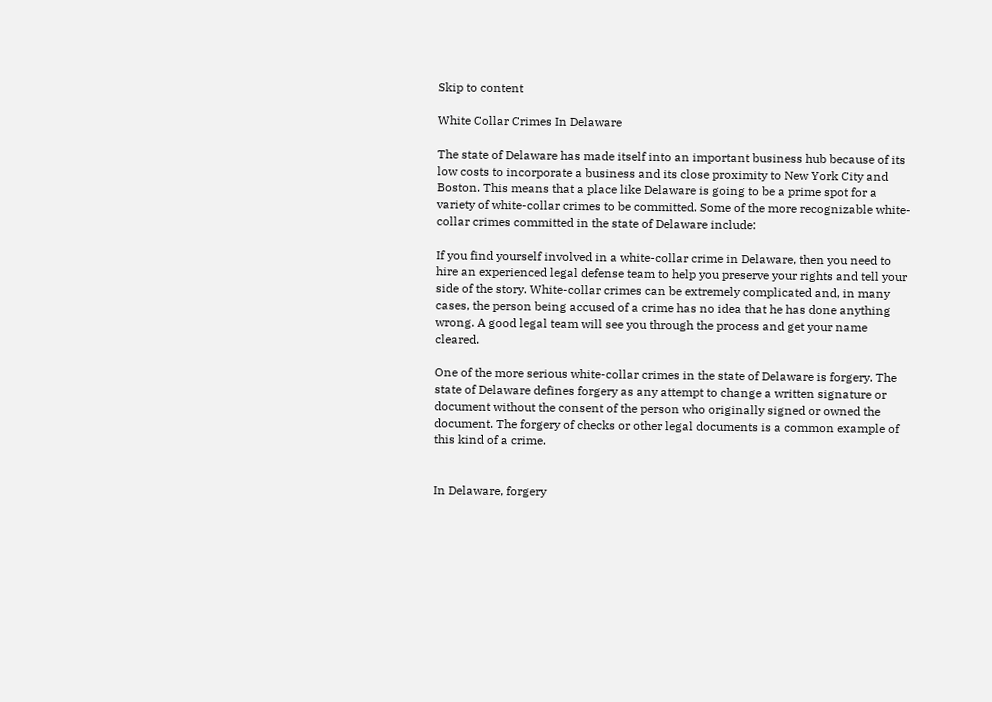Skip to content

White Collar Crimes In Delaware

The state of Delaware has made itself into an important business hub because of its low costs to incorporate a business and its close proximity to New York City and Boston. This means that a place like Delaware is going to be a prime spot for a variety of white-collar crimes to be committed. Some of the more recognizable white-collar crimes committed in the state of Delaware include:

If you find yourself involved in a white-collar crime in Delaware, then you need to hire an experienced legal defense team to help you preserve your rights and tell your side of the story. White-collar crimes can be extremely complicated and, in many cases, the person being accused of a crime has no idea that he has done anything wrong. A good legal team will see you through the process and get your name cleared.

One of the more serious white-collar crimes in the state of Delaware is forgery. The state of Delaware defines forgery as any attempt to change a written signature or document without the consent of the person who originally signed or owned the document. The forgery of checks or other legal documents is a common example of this kind of a crime.


In Delaware, forgery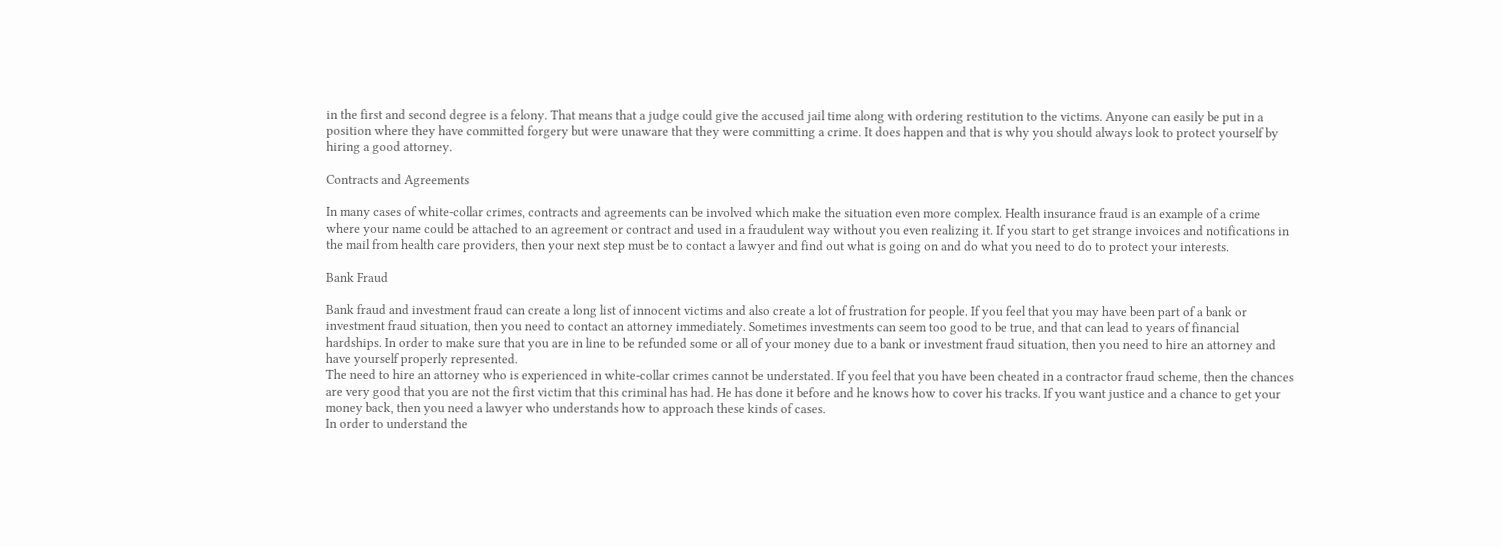in the first and second degree is a felony. That means that a judge could give the accused jail time along with ordering restitution to the victims. Anyone can easily be put in a position where they have committed forgery but were unaware that they were committing a crime. It does happen and that is why you should always look to protect yourself by hiring a good attorney.

Contracts and Agreements

In many cases of white-collar crimes, contracts and agreements can be involved which make the situation even more complex. Health insurance fraud is an example of a crime where your name could be attached to an agreement or contract and used in a fraudulent way without you even realizing it. If you start to get strange invoices and notifications in the mail from health care providers, then your next step must be to contact a lawyer and find out what is going on and do what you need to do to protect your interests.

Bank Fraud

Bank fraud and investment fraud can create a long list of innocent victims and also create a lot of frustration for people. If you feel that you may have been part of a bank or investment fraud situation, then you need to contact an attorney immediately. Sometimes investments can seem too good to be true, and that can lead to years of financial hardships. In order to make sure that you are in line to be refunded some or all of your money due to a bank or investment fraud situation, then you need to hire an attorney and have yourself properly represented.
The need to hire an attorney who is experienced in white-collar crimes cannot be understated. If you feel that you have been cheated in a contractor fraud scheme, then the chances are very good that you are not the first victim that this criminal has had. He has done it before and he knows how to cover his tracks. If you want justice and a chance to get your money back, then you need a lawyer who understands how to approach these kinds of cases.
In order to understand the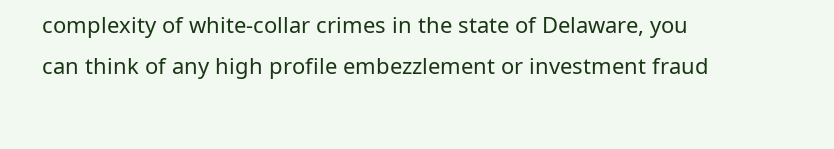complexity of white-collar crimes in the state of Delaware, you can think of any high profile embezzlement or investment fraud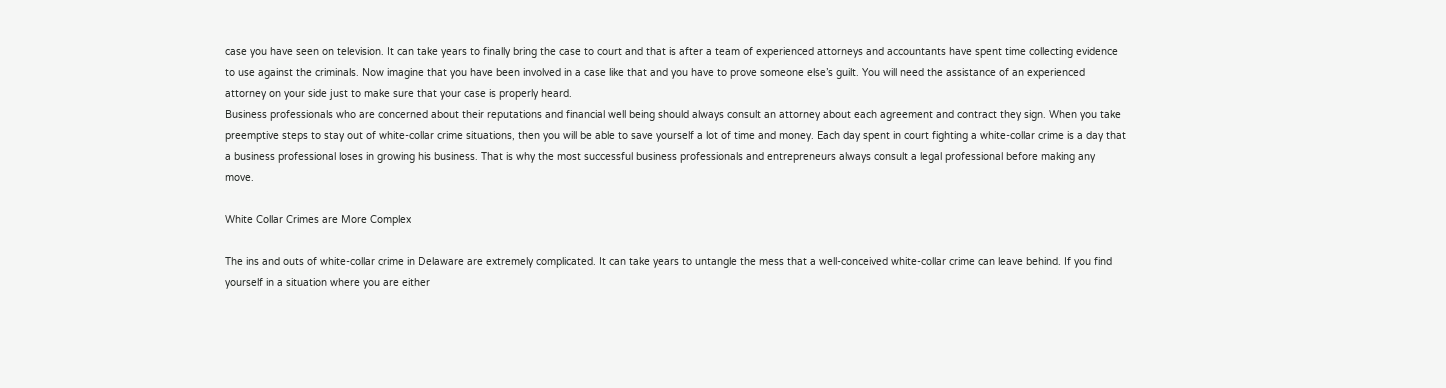case you have seen on television. It can take years to finally bring the case to court and that is after a team of experienced attorneys and accountants have spent time collecting evidence to use against the criminals. Now imagine that you have been involved in a case like that and you have to prove someone else’s guilt. You will need the assistance of an experienced attorney on your side just to make sure that your case is properly heard.
Business professionals who are concerned about their reputations and financial well being should always consult an attorney about each agreement and contract they sign. When you take preemptive steps to stay out of white-collar crime situations, then you will be able to save yourself a lot of time and money. Each day spent in court fighting a white-collar crime is a day that a business professional loses in growing his business. That is why the most successful business professionals and entrepreneurs always consult a legal professional before making any move.

White Collar Crimes are More Complex

The ins and outs of white-collar crime in Delaware are extremely complicated. It can take years to untangle the mess that a well-conceived white-collar crime can leave behind. If you find yourself in a situation where you are either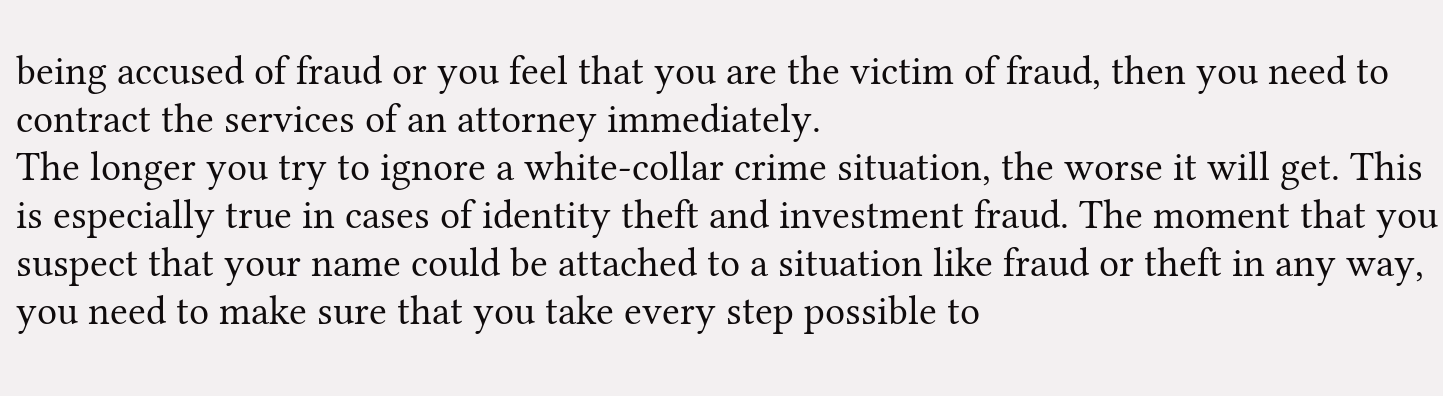being accused of fraud or you feel that you are the victim of fraud, then you need to contract the services of an attorney immediately.
The longer you try to ignore a white-collar crime situation, the worse it will get. This is especially true in cases of identity theft and investment fraud. The moment that you suspect that your name could be attached to a situation like fraud or theft in any way, you need to make sure that you take every step possible to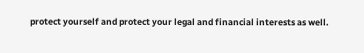protect yourself and protect your legal and financial interests as well.